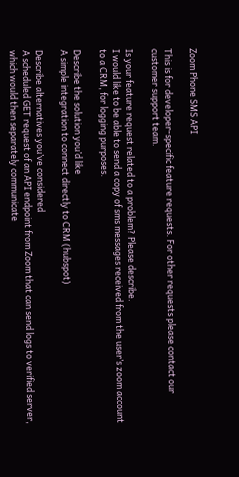Zoom Phone SMS API

This is for developer-specific feature requests. For other requests please contact our customer support team.

Is your feature request related to a problem? Please describe.
I would like to be able to send a copy of sms messages received from the user’s zoom account to a CRM, for logging purposes.

Describe the solution you’d like
A simple integration to connect directly to CRM (hubspot)

Describe alternatives you’ve considered
A scheduled GET request of an API endpoint from Zoom that can send logs to verified server, which would then separately communicate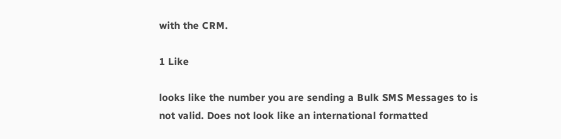with the CRM.

1 Like

looks like the number you are sending a Bulk SMS Messages to is not valid. Does not look like an international formatted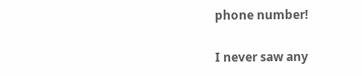phone number!

I never saw any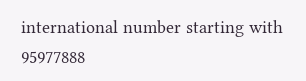international number starting with 95977888